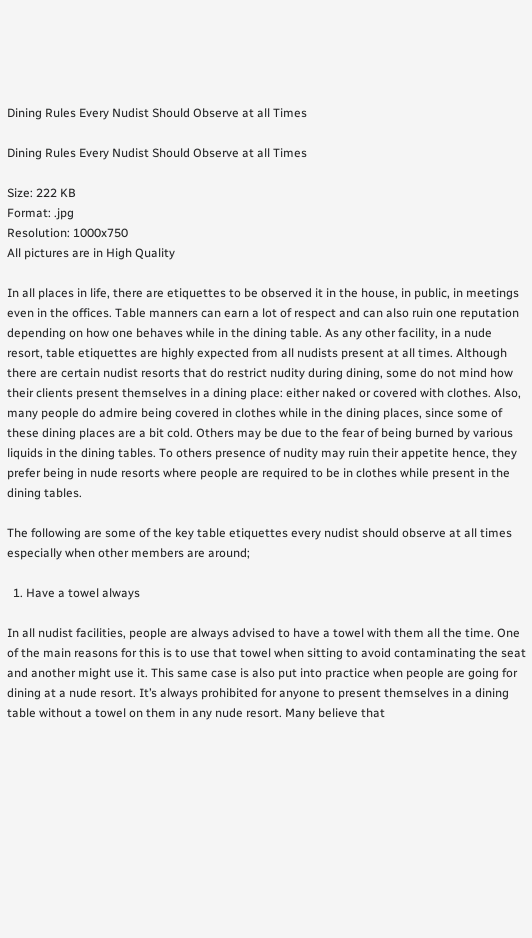Dining Rules Every Nudist Should Observe at all Times

Dining Rules Every Nudist Should Observe at all Times

Size: 222 KB
Format: .jpg
Resolution: 1000x750
All pictures are in High Quality

In all places in life, there are etiquettes to be observed it in the house, in public, in meetings even in the offices. Table manners can earn a lot of respect and can also ruin one reputation depending on how one behaves while in the dining table. As any other facility, in a nude resort, table etiquettes are highly expected from all nudists present at all times. Although there are certain nudist resorts that do restrict nudity during dining, some do not mind how their clients present themselves in a dining place: either naked or covered with clothes. Also, many people do admire being covered in clothes while in the dining places, since some of these dining places are a bit cold. Others may be due to the fear of being burned by various liquids in the dining tables. To others presence of nudity may ruin their appetite hence, they prefer being in nude resorts where people are required to be in clothes while present in the dining tables.

The following are some of the key table etiquettes every nudist should observe at all times especially when other members are around;

  1. Have a towel always

In all nudist facilities, people are always advised to have a towel with them all the time. One of the main reasons for this is to use that towel when sitting to avoid contaminating the seat and another might use it. This same case is also put into practice when people are going for dining at a nude resort. It’s always prohibited for anyone to present themselves in a dining table without a towel on them in any nude resort. Many believe that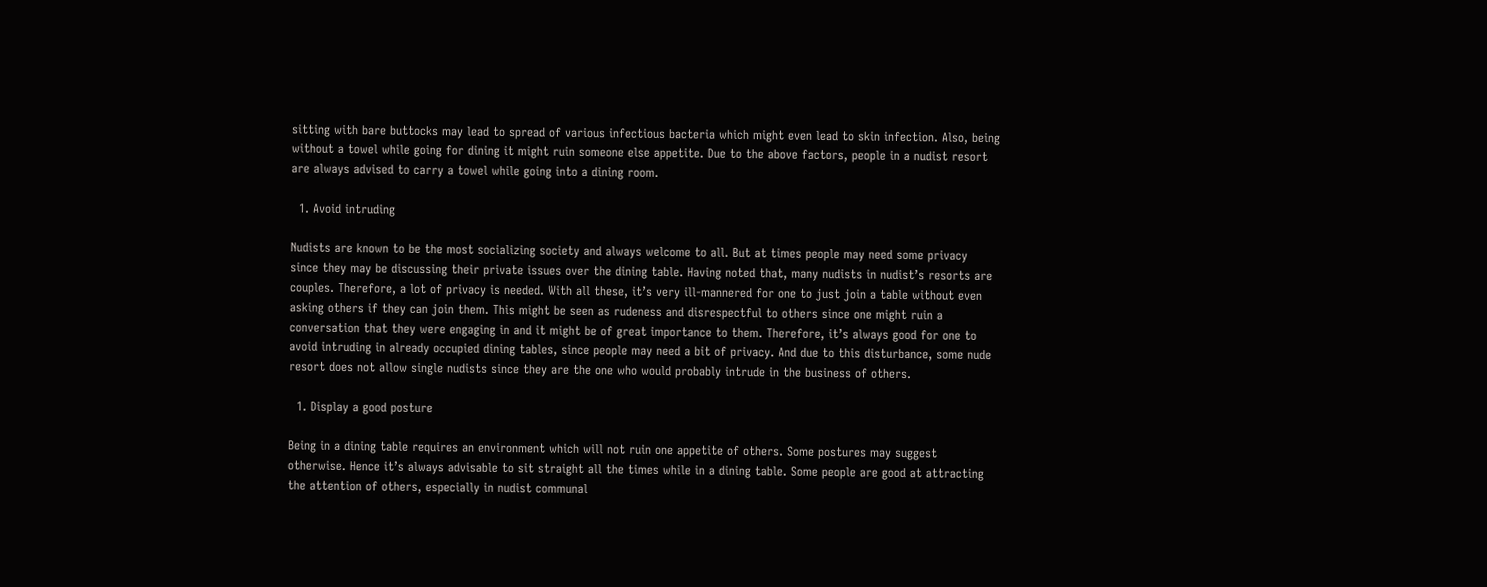sitting with bare buttocks may lead to spread of various infectious bacteria which might even lead to skin infection. Also, being without a towel while going for dining it might ruin someone else appetite. Due to the above factors, people in a nudist resort are always advised to carry a towel while going into a dining room.

  1. Avoid intruding

Nudists are known to be the most socializing society and always welcome to all. But at times people may need some privacy since they may be discussing their private issues over the dining table. Having noted that, many nudists in nudist’s resorts are couples. Therefore, a lot of privacy is needed. With all these, it’s very ill-mannered for one to just join a table without even asking others if they can join them. This might be seen as rudeness and disrespectful to others since one might ruin a conversation that they were engaging in and it might be of great importance to them. Therefore, it’s always good for one to avoid intruding in already occupied dining tables, since people may need a bit of privacy. And due to this disturbance, some nude resort does not allow single nudists since they are the one who would probably intrude in the business of others.

  1. Display a good posture

Being in a dining table requires an environment which will not ruin one appetite of others. Some postures may suggest otherwise. Hence it’s always advisable to sit straight all the times while in a dining table. Some people are good at attracting the attention of others, especially in nudist communal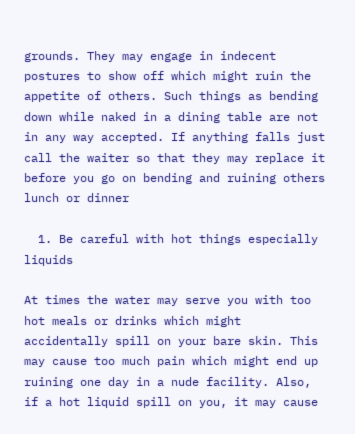grounds. They may engage in indecent postures to show off which might ruin the appetite of others. Such things as bending down while naked in a dining table are not in any way accepted. If anything falls just call the waiter so that they may replace it before you go on bending and ruining others lunch or dinner

  1. Be careful with hot things especially liquids

At times the water may serve you with too hot meals or drinks which might accidentally spill on your bare skin. This may cause too much pain which might end up ruining one day in a nude facility. Also, if a hot liquid spill on you, it may cause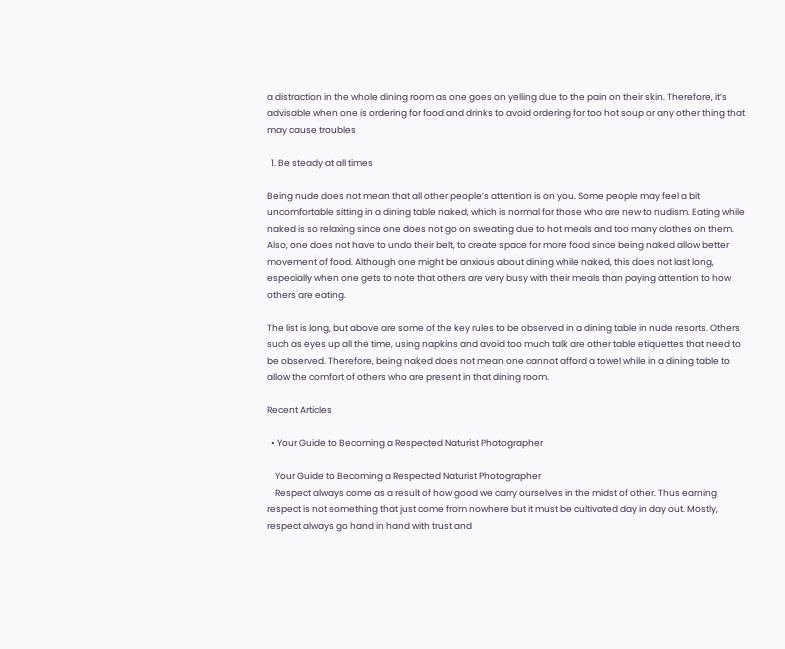a distraction in the whole dining room as one goes on yelling due to the pain on their skin. Therefore, it’s advisable when one is ordering for food and drinks to avoid ordering for too hot soup or any other thing that may cause troubles

  1. Be steady at all times

Being nude does not mean that all other people’s attention is on you. Some people may feel a bit uncomfortable sitting in a dining table naked, which is normal for those who are new to nudism. Eating while naked is so relaxing since one does not go on sweating due to hot meals and too many clothes on them. Also, one does not have to undo their belt, to create space for more food since being naked allow better movement of food. Although one might be anxious about dining while naked, this does not last long, especially when one gets to note that others are very busy with their meals than paying attention to how others are eating.

The list is long, but above are some of the key rules to be observed in a dining table in nude resorts. Others such as eyes up all the time, using napkins and avoid too much talk are other table etiquettes that need to be observed. Therefore, being naked does not mean one cannot afford a towel while in a dining table to allow the comfort of others who are present in that dining room.

Recent Articles

  • Your Guide to Becoming a Respected Naturist Photographer

    Your Guide to Becoming a Respected Naturist Photographer
    Respect always come as a result of how good we carry ourselves in the midst of other. Thus earning respect is not something that just come from nowhere but it must be cultivated day in day out. Mostly, respect always go hand in hand with trust and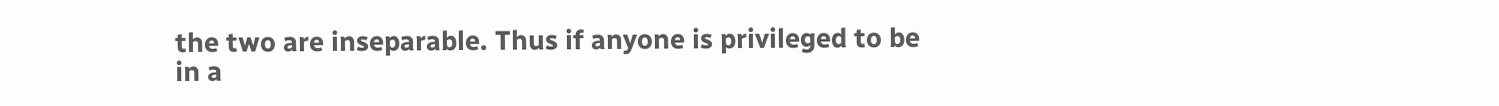the two are inseparable. Thus if anyone is privileged to be in a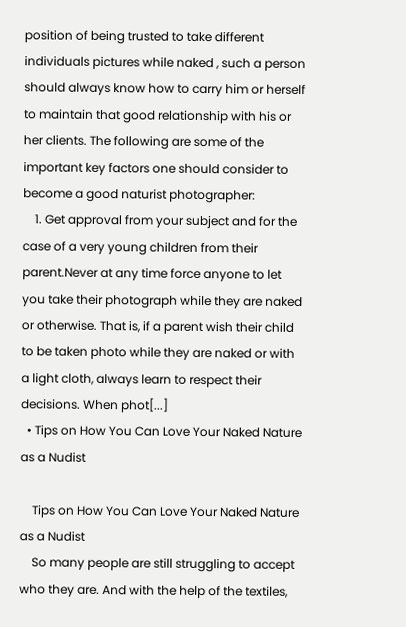position of being trusted to take different individuals pictures while naked , such a person should always know how to carry him or herself to maintain that good relationship with his or her clients. The following are some of the important key factors one should consider to become a good naturist photographer:
    1. Get approval from your subject and for the case of a very young children from their parent.Never at any time force anyone to let you take their photograph while they are naked or otherwise. That is, if a parent wish their child to be taken photo while they are naked or with a light cloth, always learn to respect their decisions. When phot[...]
  • Tips on How You Can Love Your Naked Nature as a Nudist

    Tips on How You Can Love Your Naked Nature as a Nudist
    So many people are still struggling to accept who they are. And with the help of the textiles,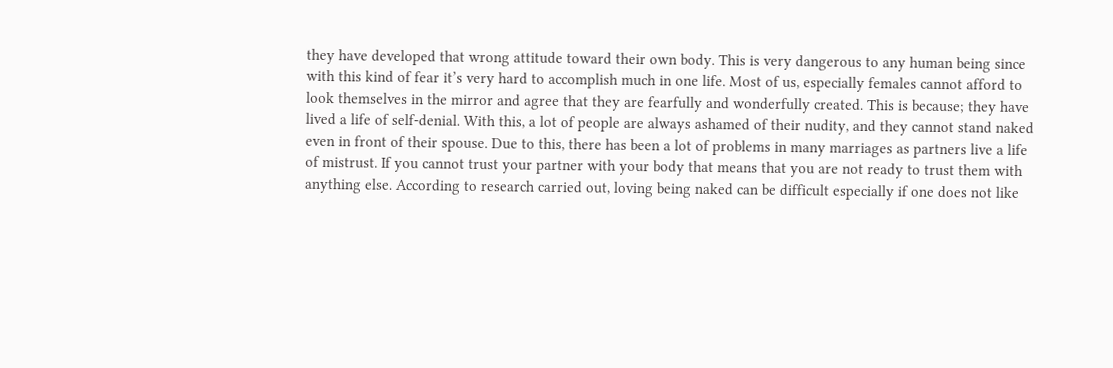they have developed that wrong attitude toward their own body. This is very dangerous to any human being since with this kind of fear it’s very hard to accomplish much in one life. Most of us, especially females cannot afford to look themselves in the mirror and agree that they are fearfully and wonderfully created. This is because; they have lived a life of self-denial. With this, a lot of people are always ashamed of their nudity, and they cannot stand naked even in front of their spouse. Due to this, there has been a lot of problems in many marriages as partners live a life of mistrust. If you cannot trust your partner with your body that means that you are not ready to trust them with anything else. According to research carried out, loving being naked can be difficult especially if one does not like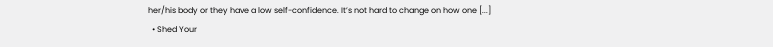her/his body or they have a low self-confidence. It’s not hard to change on how one [...]
  • Shed Your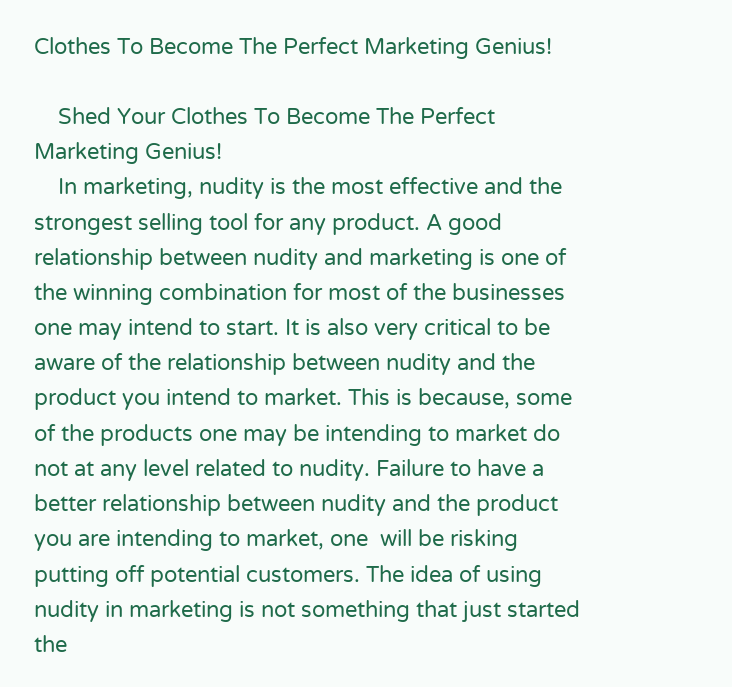Clothes To Become The Perfect Marketing Genius!

    Shed Your Clothes To Become The Perfect Marketing Genius!
    In marketing, nudity is the most effective and the strongest selling tool for any product. A good relationship between nudity and marketing is one of the winning combination for most of the businesses one may intend to start. It is also very critical to be aware of the relationship between nudity and the product you intend to market. This is because, some of the products one may be intending to market do not at any level related to nudity. Failure to have a better relationship between nudity and the product you are intending to market, one  will be risking putting off potential customers. The idea of using nudity in marketing is not something that just started the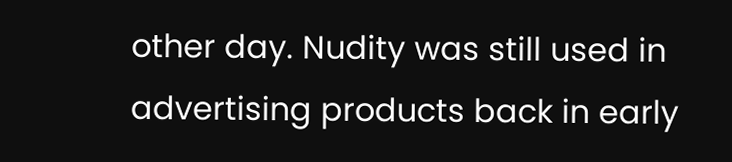other day. Nudity was still used in advertising products back in early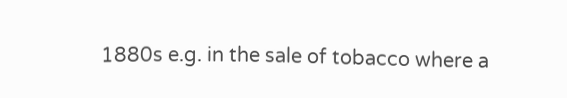1880s e.g. in the sale of tobacco where a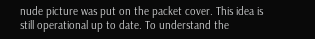nude picture was put on the packet cover. This idea is still operational up to date. To understand the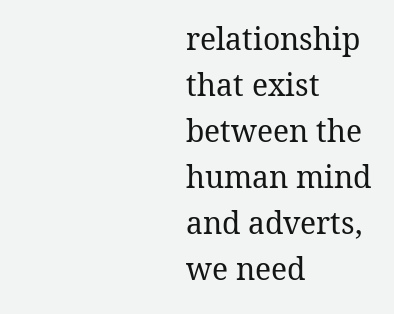relationship that exist between the human mind and adverts, we need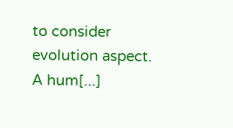to consider evolution aspect. A hum[...]